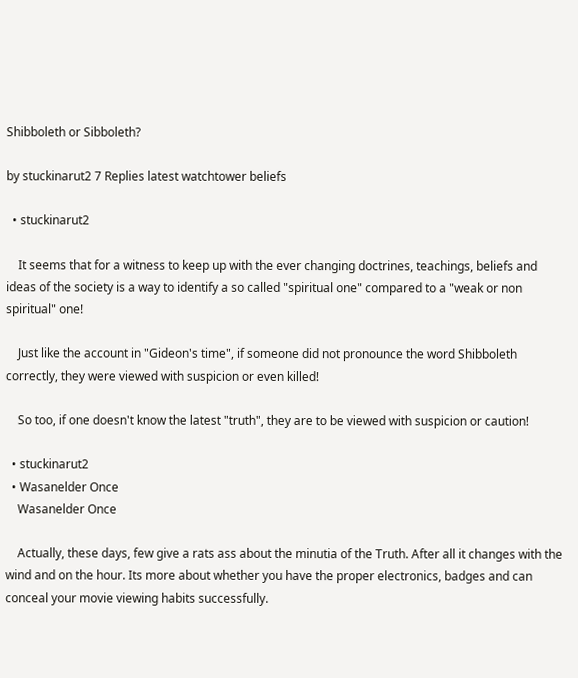Shibboleth or Sibboleth?

by stuckinarut2 7 Replies latest watchtower beliefs

  • stuckinarut2

    It seems that for a witness to keep up with the ever changing doctrines, teachings, beliefs and ideas of the society is a way to identify a so called "spiritual one" compared to a "weak or non spiritual" one!

    Just like the account in "Gideon's time", if someone did not pronounce the word Shibboleth correctly, they were viewed with suspicion or even killed!

    So too, if one doesn't know the latest "truth", they are to be viewed with suspicion or caution!

  • stuckinarut2
  • Wasanelder Once
    Wasanelder Once

    Actually, these days, few give a rats ass about the minutia of the Truth. After all it changes with the wind and on the hour. Its more about whether you have the proper electronics, badges and can conceal your movie viewing habits successfully.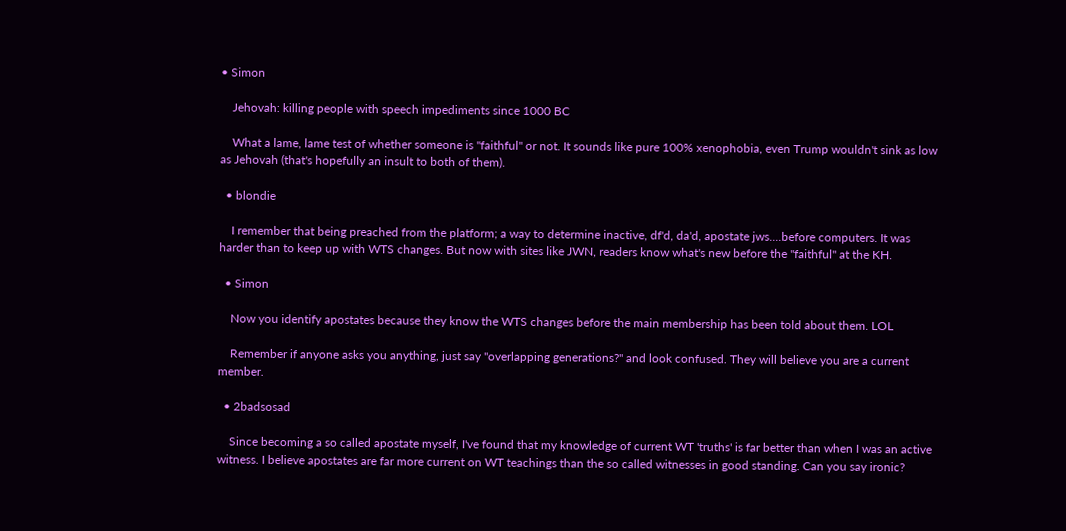• Simon

    Jehovah: killing people with speech impediments since 1000 BC

    What a lame, lame test of whether someone is "faithful" or not. It sounds like pure 100% xenophobia, even Trump wouldn't sink as low as Jehovah (that's hopefully an insult to both of them).

  • blondie

    I remember that being preached from the platform; a way to determine inactive, df'd, da'd, apostate jws....before computers. It was harder than to keep up with WTS changes. But now with sites like JWN, readers know what's new before the "faithful" at the KH.

  • Simon

    Now you identify apostates because they know the WTS changes before the main membership has been told about them. LOL

    Remember if anyone asks you anything, just say "overlapping generations?" and look confused. They will believe you are a current member.

  • 2badsosad

    Since becoming a so called apostate myself, I've found that my knowledge of current WT 'truths' is far better than when I was an active witness. I believe apostates are far more current on WT teachings than the so called witnesses in good standing. Can you say ironic?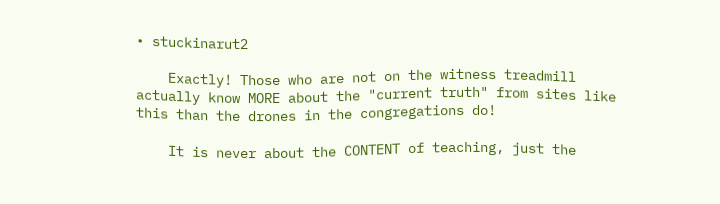• stuckinarut2

    Exactly! Those who are not on the witness treadmill actually know MORE about the "current truth" from sites like this than the drones in the congregations do!

    It is never about the CONTENT of teaching, just the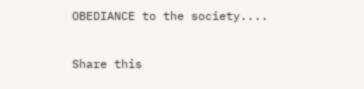OBEDIANCE to the society....

Share this